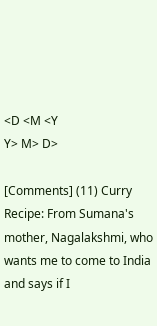<D <M <Y
Y> M> D>

[Comments] (11) Curry Recipe: From Sumana's mother, Nagalakshmi, who wants me to come to India and says if I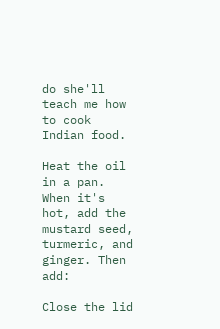do she'll teach me how to cook Indian food.

Heat the oil in a pan. When it's hot, add the mustard seed, turmeric, and ginger. Then add:

Close the lid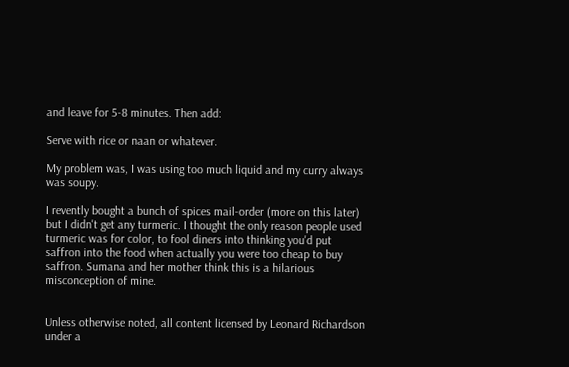and leave for 5-8 minutes. Then add:

Serve with rice or naan or whatever.

My problem was, I was using too much liquid and my curry always was soupy.

I revently bought a bunch of spices mail-order (more on this later) but I didn't get any turmeric. I thought the only reason people used turmeric was for color, to fool diners into thinking you'd put saffron into the food when actually you were too cheap to buy saffron. Sumana and her mother think this is a hilarious misconception of mine.


Unless otherwise noted, all content licensed by Leonard Richardson
under a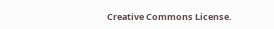Creative Commons License.